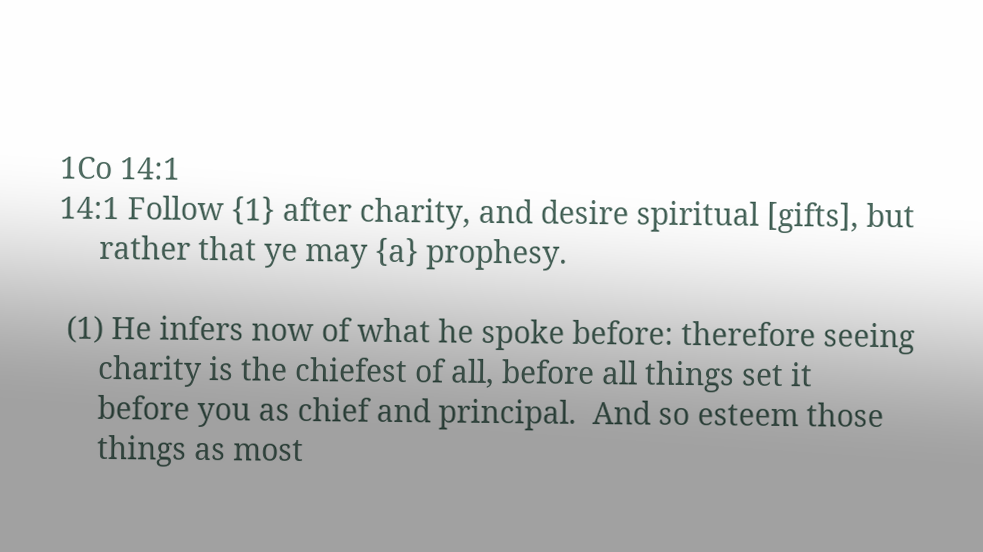1Co 14:1
14:1 Follow {1} after charity, and desire spiritual [gifts], but
     rather that ye may {a} prophesy.

 (1) He infers now of what he spoke before: therefore seeing
     charity is the chiefest of all, before all things set it
     before you as chief and principal.  And so esteem those
     things as most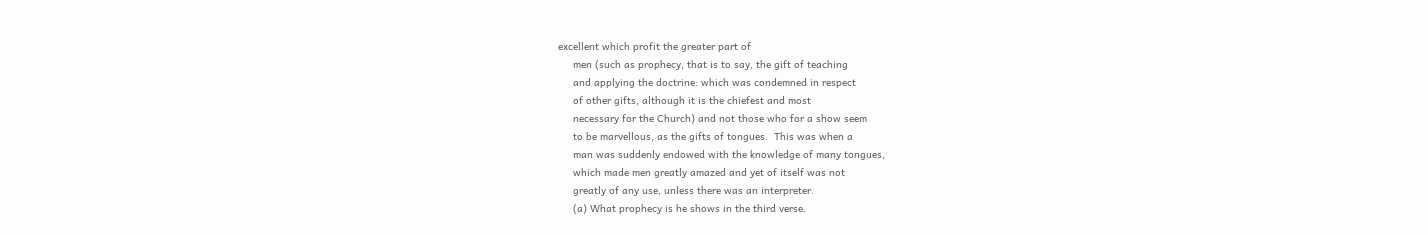excellent which profit the greater part of
     men (such as prophecy, that is to say, the gift of teaching
     and applying the doctrine: which was condemned in respect
     of other gifts, although it is the chiefest and most
     necessary for the Church) and not those who for a show seem
     to be marvellous, as the gifts of tongues.  This was when a
     man was suddenly endowed with the knowledge of many tongues,
     which made men greatly amazed and yet of itself was not
     greatly of any use, unless there was an interpreter.
     (a) What prophecy is he shows in the third verse.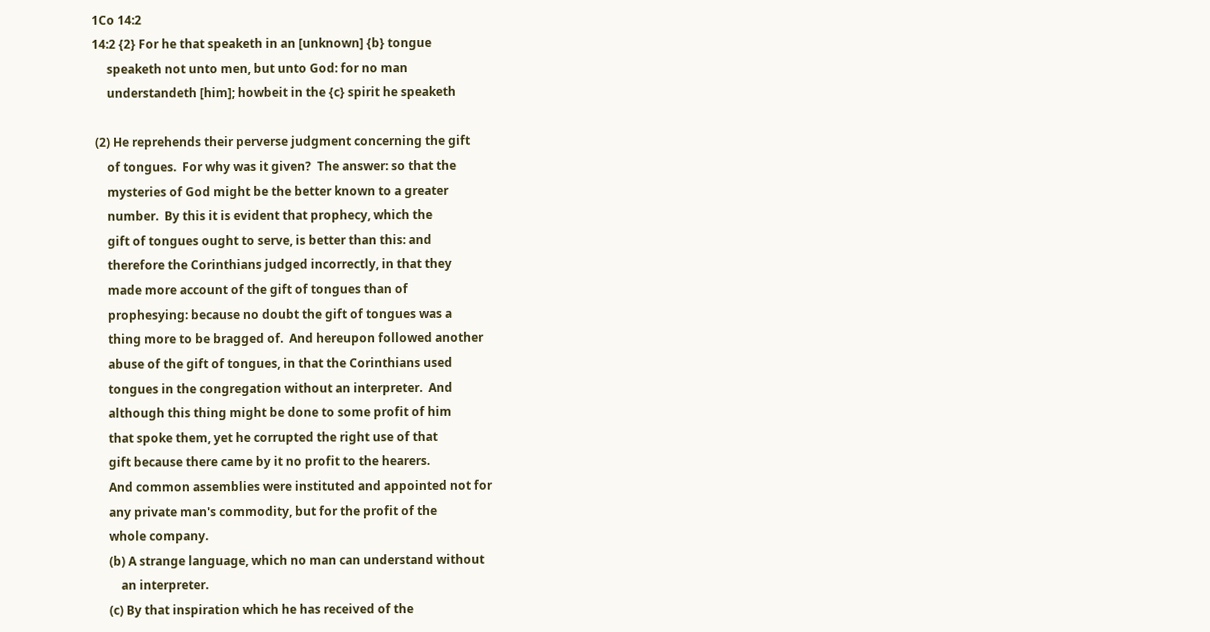1Co 14:2
14:2 {2} For he that speaketh in an [unknown] {b} tongue
     speaketh not unto men, but unto God: for no man
     understandeth [him]; howbeit in the {c} spirit he speaketh

 (2) He reprehends their perverse judgment concerning the gift
     of tongues.  For why was it given?  The answer: so that the
     mysteries of God might be the better known to a greater
     number.  By this it is evident that prophecy, which the
     gift of tongues ought to serve, is better than this: and
     therefore the Corinthians judged incorrectly, in that they
     made more account of the gift of tongues than of
     prophesying: because no doubt the gift of tongues was a
     thing more to be bragged of.  And hereupon followed another
     abuse of the gift of tongues, in that the Corinthians used
     tongues in the congregation without an interpreter.  And
     although this thing might be done to some profit of him
     that spoke them, yet he corrupted the right use of that
     gift because there came by it no profit to the hearers.
     And common assemblies were instituted and appointed not for
     any private man's commodity, but for the profit of the
     whole company.
     (b) A strange language, which no man can understand without
         an interpreter.
     (c) By that inspiration which he has received of the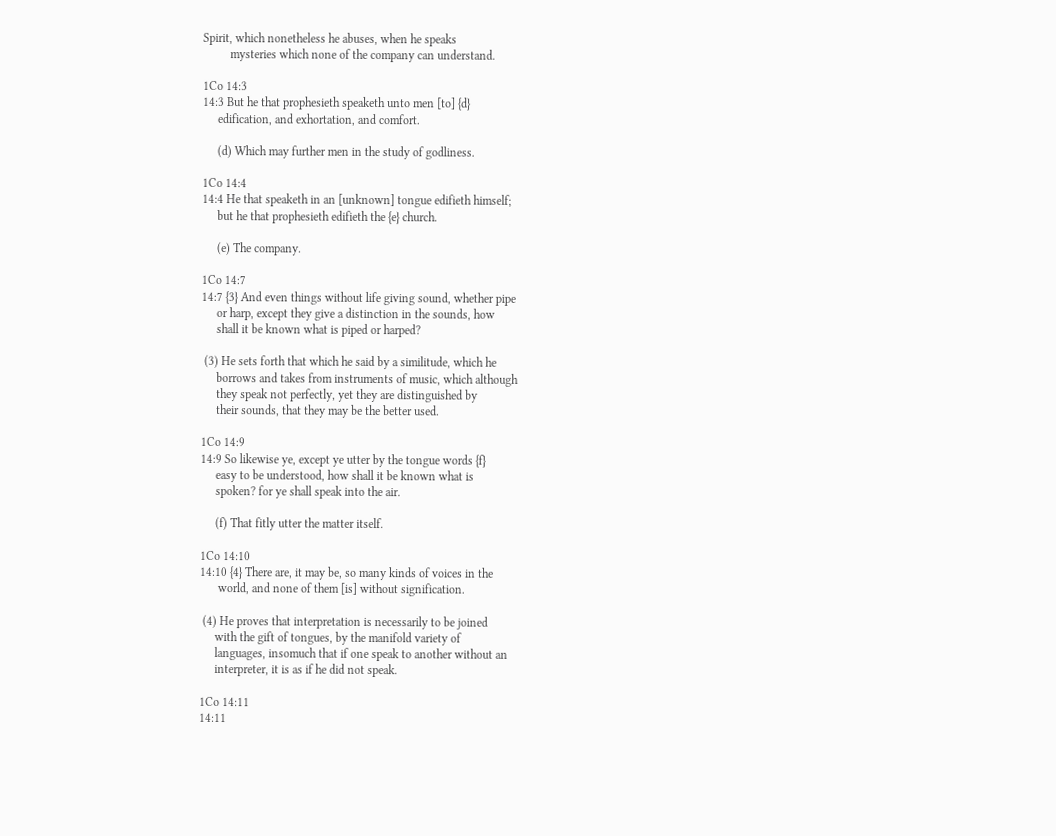Spirit, which nonetheless he abuses, when he speaks
         mysteries which none of the company can understand.

1Co 14:3
14:3 But he that prophesieth speaketh unto men [to] {d}
     edification, and exhortation, and comfort.

     (d) Which may further men in the study of godliness.

1Co 14:4
14:4 He that speaketh in an [unknown] tongue edifieth himself;
     but he that prophesieth edifieth the {e} church.

     (e) The company.

1Co 14:7
14:7 {3} And even things without life giving sound, whether pipe
     or harp, except they give a distinction in the sounds, how
     shall it be known what is piped or harped?

 (3) He sets forth that which he said by a similitude, which he
     borrows and takes from instruments of music, which although
     they speak not perfectly, yet they are distinguished by
     their sounds, that they may be the better used.

1Co 14:9
14:9 So likewise ye, except ye utter by the tongue words {f}
     easy to be understood, how shall it be known what is
     spoken? for ye shall speak into the air.

     (f) That fitly utter the matter itself.

1Co 14:10
14:10 {4} There are, it may be, so many kinds of voices in the
      world, and none of them [is] without signification.

 (4) He proves that interpretation is necessarily to be joined
     with the gift of tongues, by the manifold variety of
     languages, insomuch that if one speak to another without an
     interpreter, it is as if he did not speak.

1Co 14:11
14:11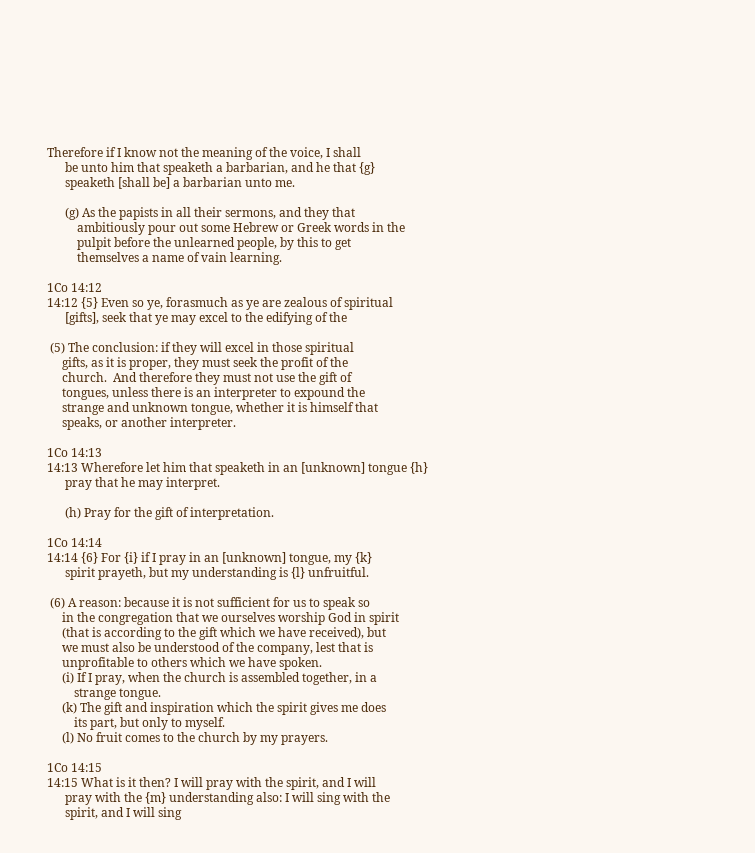Therefore if I know not the meaning of the voice, I shall
      be unto him that speaketh a barbarian, and he that {g}
      speaketh [shall be] a barbarian unto me.

      (g) As the papists in all their sermons, and they that
          ambitiously pour out some Hebrew or Greek words in the
          pulpit before the unlearned people, by this to get
          themselves a name of vain learning.

1Co 14:12
14:12 {5} Even so ye, forasmuch as ye are zealous of spiritual
      [gifts], seek that ye may excel to the edifying of the

 (5) The conclusion: if they will excel in those spiritual
     gifts, as it is proper, they must seek the profit of the
     church.  And therefore they must not use the gift of
     tongues, unless there is an interpreter to expound the
     strange and unknown tongue, whether it is himself that
     speaks, or another interpreter.

1Co 14:13
14:13 Wherefore let him that speaketh in an [unknown] tongue {h}
      pray that he may interpret.

      (h) Pray for the gift of interpretation.

1Co 14:14
14:14 {6} For {i} if I pray in an [unknown] tongue, my {k}
      spirit prayeth, but my understanding is {l} unfruitful.

 (6) A reason: because it is not sufficient for us to speak so
     in the congregation that we ourselves worship God in spirit
     (that is according to the gift which we have received), but
     we must also be understood of the company, lest that is
     unprofitable to others which we have spoken.
     (i) If I pray, when the church is assembled together, in a
         strange tongue.
     (k) The gift and inspiration which the spirit gives me does
         its part, but only to myself.
     (l) No fruit comes to the church by my prayers.

1Co 14:15
14:15 What is it then? I will pray with the spirit, and I will
      pray with the {m} understanding also: I will sing with the
      spirit, and I will sing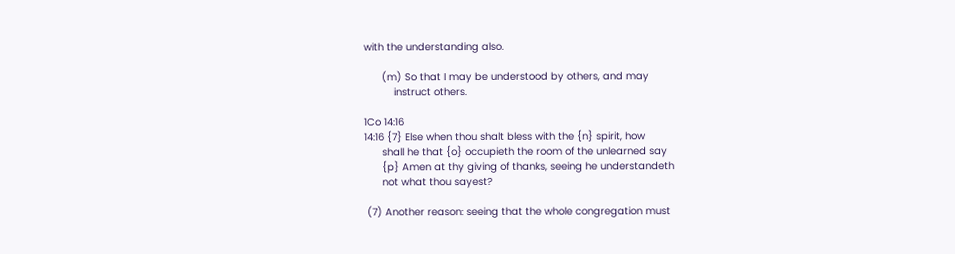with the understanding also.

      (m) So that I may be understood by others, and may
          instruct others.

1Co 14:16
14:16 {7} Else when thou shalt bless with the {n} spirit, how
      shall he that {o} occupieth the room of the unlearned say
      {p} Amen at thy giving of thanks, seeing he understandeth
      not what thou sayest?

 (7) Another reason: seeing that the whole congregation must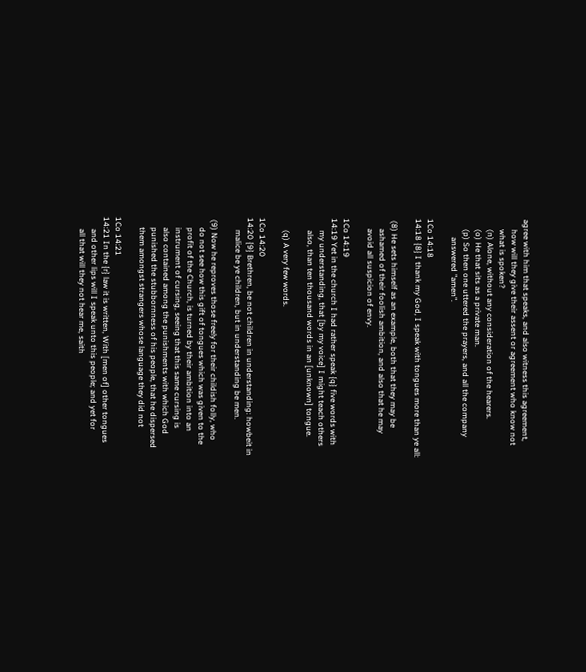agree with him that speaks, and also witness this agreement,
     how will they give their assent or agreement who know not
     what is spoken?
     (n) Alone, without any consideration of the hearers.
     (o) He that sits as a private man.
     (p) So then one uttered the prayers, and all the company
         answered "amen".

1Co 14:18
14:18 {8} I thank my God, I speak with tongues more than ye all:

 (8) He sets himself as an example, both that they may be
     ashamed of their foolish ambition, and also that he may
     avoid all suspicion of envy.

1Co 14:19
14:19 Yet in the church I had rather speak {q} five words with
      my understanding, that [by my voice] I might teach others
      also, than ten thousand words in an [unknown] tongue.

      (q) A very few words.

1Co 14:20
14:20 {9} Brethren, be not children in understanding: howbeit in
      malice be ye children, but in understanding be men.

 (9) Now he reproves those freely for their childish folly, who
     do not see how this gift of tongues which was given to the
     profit of the Church, is turned by their ambition into an
     instrument of cursing, seeing that this same cursing is
     also contained among the punishments with which God
     punished the stubbornness of his people, that he dispersed
     them amongst strangers whose language they did not

1Co 14:21
14:21 In the {r} law it is written, With [men of] other tongues
      and other lips will I speak unto this people; and yet for
      all that will they not hear me, saith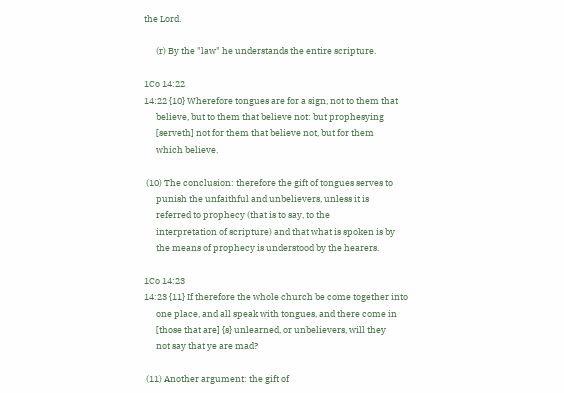the Lord.

      (r) By the "law" he understands the entire scripture.

1Co 14:22
14:22 {10} Wherefore tongues are for a sign, not to them that
      believe, but to them that believe not: but prophesying
      [serveth] not for them that believe not, but for them
      which believe.

 (10) The conclusion: therefore the gift of tongues serves to
      punish the unfaithful and unbelievers, unless it is
      referred to prophecy (that is to say, to the
      interpretation of scripture) and that what is spoken is by
      the means of prophecy is understood by the hearers.

1Co 14:23
14:23 {11} If therefore the whole church be come together into
      one place, and all speak with tongues, and there come in
      [those that are] {s} unlearned, or unbelievers, will they
      not say that ye are mad?

 (11) Another argument: the gift of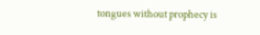tongues without prophecy is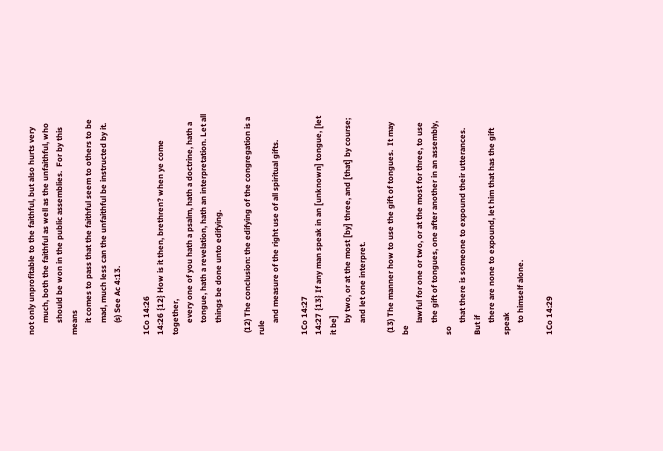not only unprofitable to the faithful, but also hurts very
      much, both the faithful as well as the unfaithful, who
      should be won in the public assemblies.  For by this means
      it comes to pass that the faithful seem to others to be
      mad, much less can the unfaithful be instructed by it.
      (s) See Ac 4:13.

1Co 14:26
14:26 {12} How is it then, brethren? when ye come together,
      every one of you hath a psalm, hath a doctrine, hath a
      tongue, hath a revelation, hath an interpretation. Let all
      things be done unto edifying.

 (12) The conclusion: the edifying of the congregation is a rule
      and measure of the right use of all spiritual gifts.

1Co 14:27
14:27 {13} If any man speak in an [unknown] tongue, [let it be]
      by two, or at the most [by] three, and [that] by course;
      and let one interpret.

 (13) The manner how to use the gift of tongues.  It may be
      lawful for one or two, or at the most for three, to use
      the gift of tongues, one after another in an assembly, so
      that there is someone to expound their utterances.  But if
      there are none to expound, let him that has the gift speak
      to himself alone.

1Co 14:29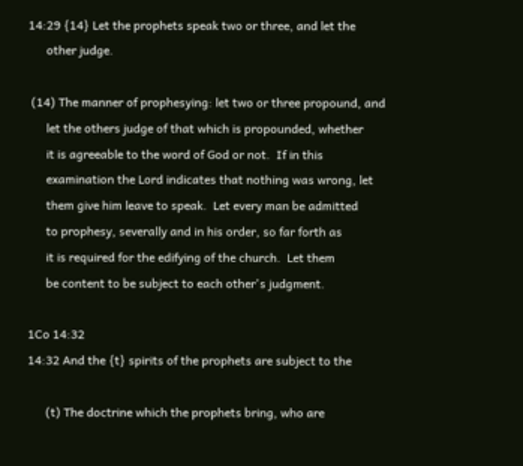14:29 {14} Let the prophets speak two or three, and let the
      other judge.

 (14) The manner of prophesying: let two or three propound, and
      let the others judge of that which is propounded, whether
      it is agreeable to the word of God or not.  If in this
      examination the Lord indicates that nothing was wrong, let
      them give him leave to speak.  Let every man be admitted
      to prophesy, severally and in his order, so far forth as
      it is required for the edifying of the church.  Let them
      be content to be subject to each other's judgment.

1Co 14:32
14:32 And the {t} spirits of the prophets are subject to the

      (t) The doctrine which the prophets bring, who are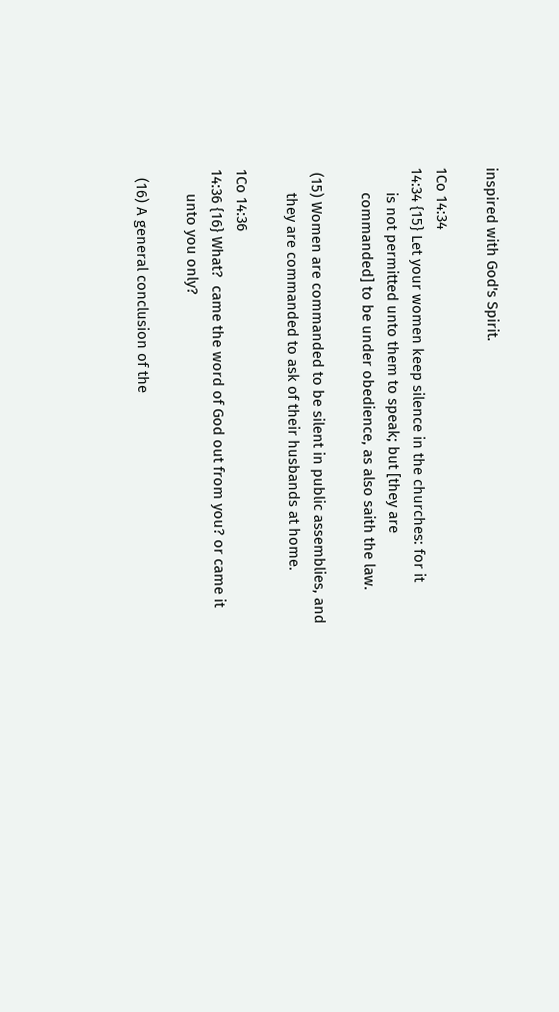inspired with God's Spirit.

1Co 14:34
14:34 {15} Let your women keep silence in the churches: for it
      is not permitted unto them to speak; but [they are
      commanded] to be under obedience, as also saith the law.

 (15) Women are commanded to be silent in public assemblies, and
      they are commanded to ask of their husbands at home.

1Co 14:36
14:36 {16} What?  came the word of God out from you? or came it
      unto you only?

  (16) A general conclusion of the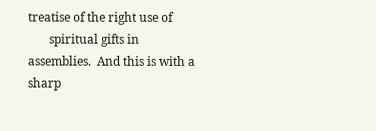treatise of the right use of
       spiritual gifts in assemblies.  And this is with a sharp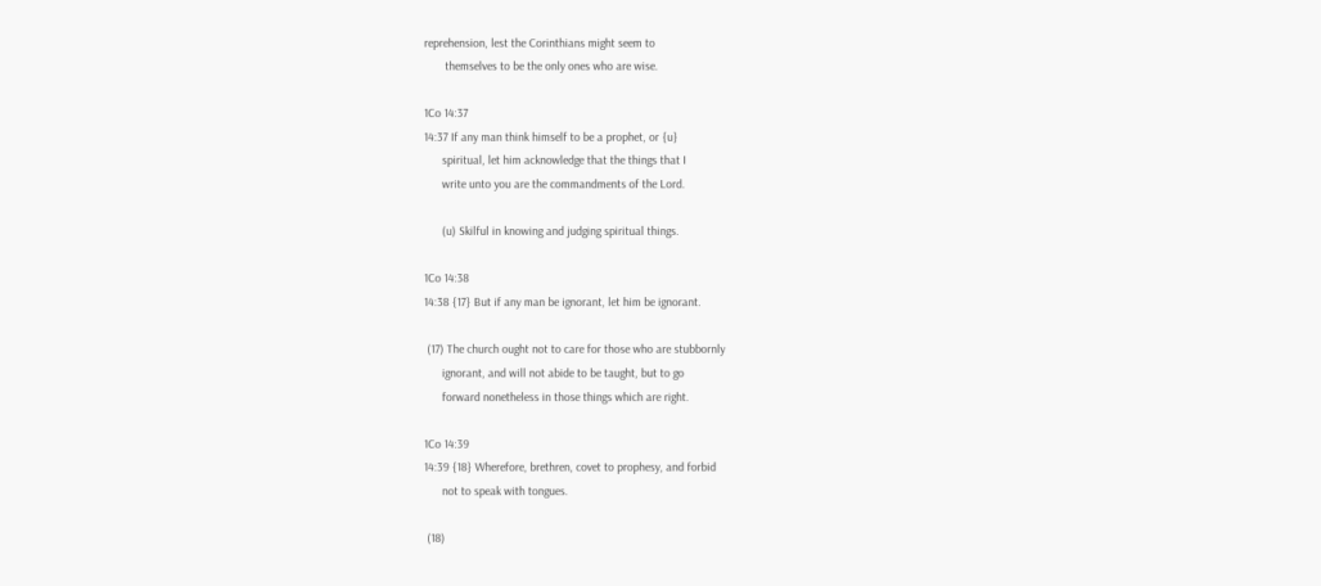reprehension, lest the Corinthians might seem to
       themselves to be the only ones who are wise.

1Co 14:37
14:37 If any man think himself to be a prophet, or {u}
      spiritual, let him acknowledge that the things that I
      write unto you are the commandments of the Lord.

      (u) Skilful in knowing and judging spiritual things.

1Co 14:38
14:38 {17} But if any man be ignorant, let him be ignorant.

 (17) The church ought not to care for those who are stubbornly
      ignorant, and will not abide to be taught, but to go
      forward nonetheless in those things which are right.

1Co 14:39
14:39 {18} Wherefore, brethren, covet to prophesy, and forbid
      not to speak with tongues.

 (18)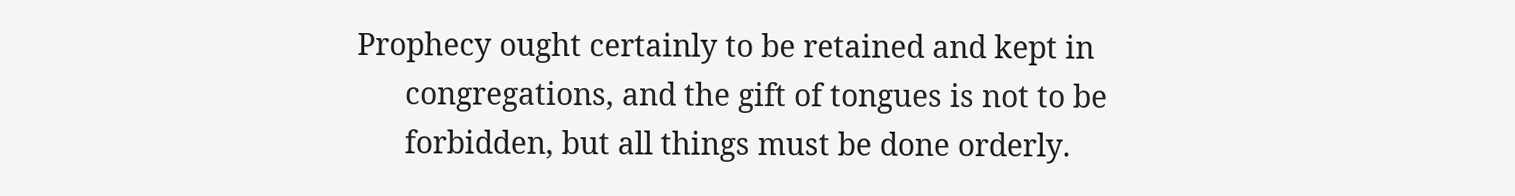Prophecy ought certainly to be retained and kept in
      congregations, and the gift of tongues is not to be
      forbidden, but all things must be done orderly.